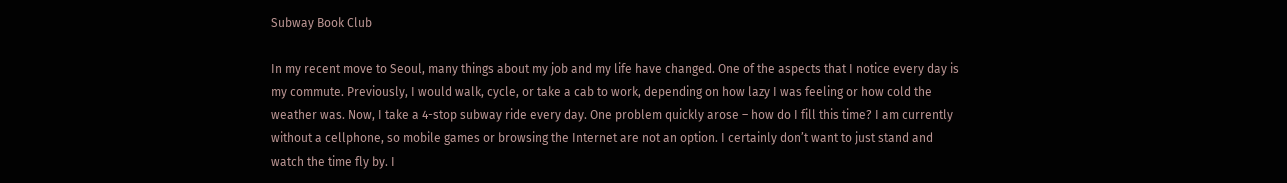Subway Book Club

In my recent move to Seoul, many things about my job and my life have changed. One of the aspects that I notice every day is my commute. Previously, I would walk, cycle, or take a cab to work, depending on how lazy I was feeling or how cold the weather was. Now, I take a 4-stop subway ride every day. One problem quickly arose – how do I fill this time? I am currently without a cellphone, so mobile games or browsing the Internet are not an option. I certainly don’t want to just stand and watch the time fly by. I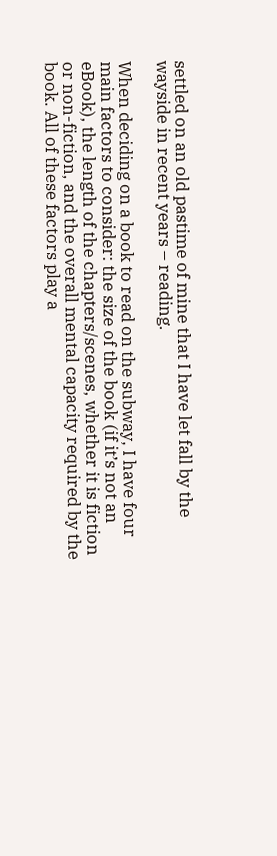settled on an old pastime of mine that I have let fall by the wayside in recent years – reading.

When deciding on a book to read on the subway, I have four main factors to consider: the size of the book (if it’s not an eBook), the length of the chapters/scenes, whether it is fiction or non-fiction, and the overall mental capacity required by the book. All of these factors play a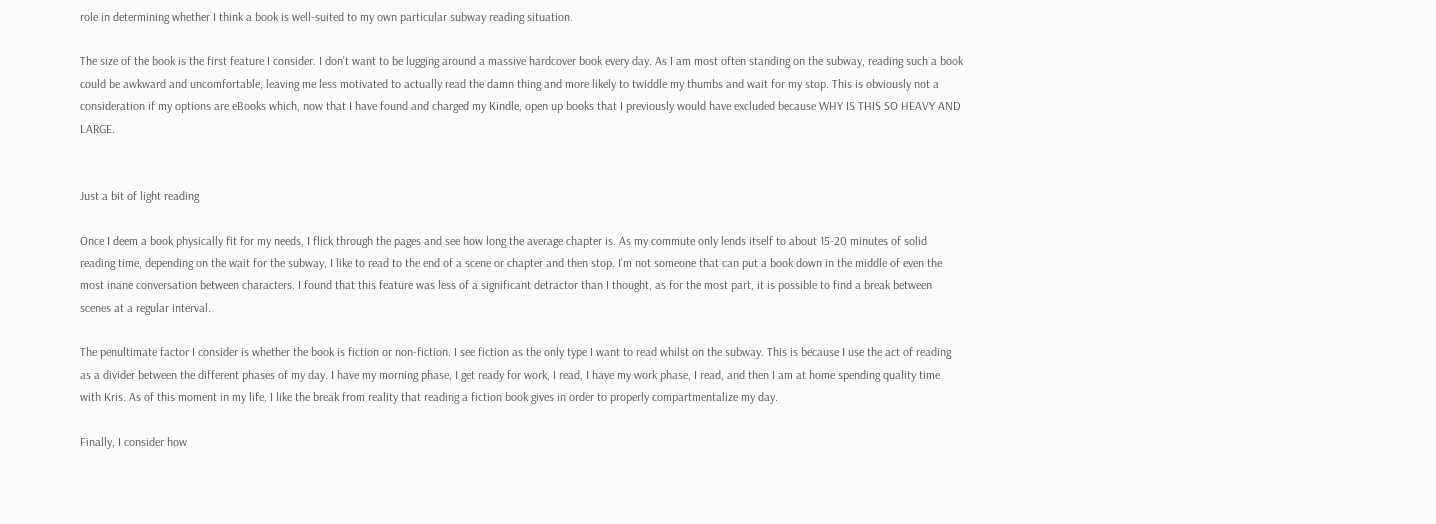role in determining whether I think a book is well-suited to my own particular subway reading situation.

The size of the book is the first feature I consider. I don’t want to be lugging around a massive hardcover book every day. As I am most often standing on the subway, reading such a book could be awkward and uncomfortable, leaving me less motivated to actually read the damn thing and more likely to twiddle my thumbs and wait for my stop. This is obviously not a consideration if my options are eBooks which, now that I have found and charged my Kindle, open up books that I previously would have excluded because WHY IS THIS SO HEAVY AND LARGE.


Just a bit of light reading

Once I deem a book physically fit for my needs, I flick through the pages and see how long the average chapter is. As my commute only lends itself to about 15-20 minutes of solid reading time, depending on the wait for the subway, I like to read to the end of a scene or chapter and then stop. I’m not someone that can put a book down in the middle of even the most inane conversation between characters. I found that this feature was less of a significant detractor than I thought, as for the most part, it is possible to find a break between scenes at a regular interval.

The penultimate factor I consider is whether the book is fiction or non-fiction. I see fiction as the only type I want to read whilst on the subway. This is because I use the act of reading as a divider between the different phases of my day. I have my morning phase, I get ready for work, I read, I have my work phase, I read, and then I am at home spending quality time with Kris. As of this moment in my life, I like the break from reality that reading a fiction book gives in order to properly compartmentalize my day.

Finally, I consider how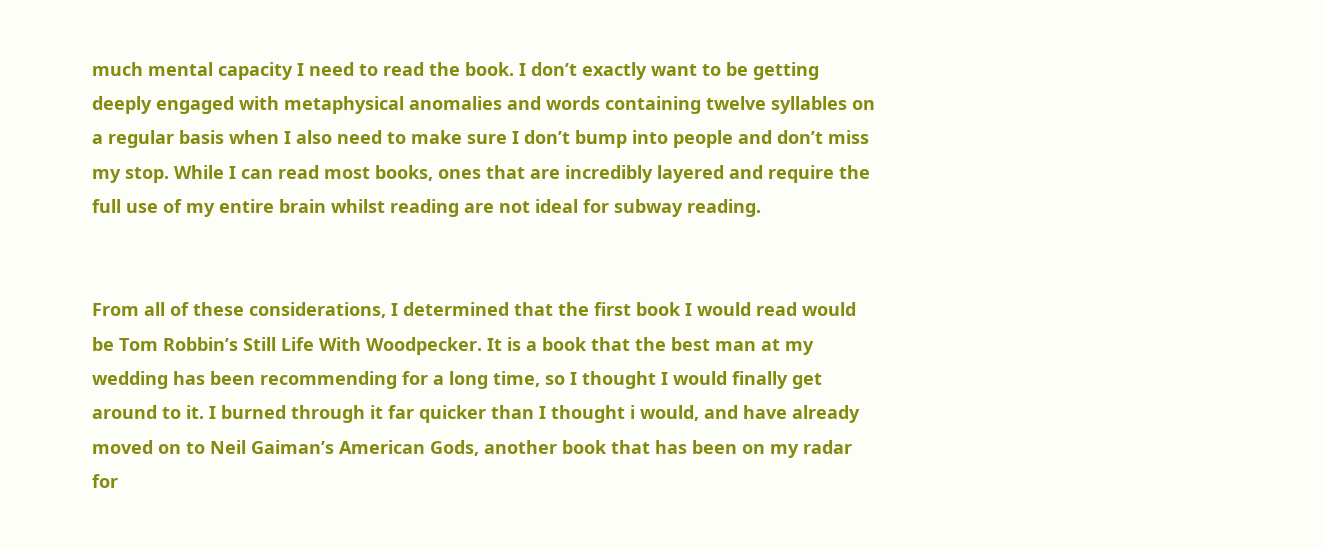much mental capacity I need to read the book. I don’t exactly want to be getting deeply engaged with metaphysical anomalies and words containing twelve syllables on a regular basis when I also need to make sure I don’t bump into people and don’t miss my stop. While I can read most books, ones that are incredibly layered and require the full use of my entire brain whilst reading are not ideal for subway reading.


From all of these considerations, I determined that the first book I would read would be Tom Robbin’s Still Life With Woodpecker. It is a book that the best man at my wedding has been recommending for a long time, so I thought I would finally get around to it. I burned through it far quicker than I thought i would, and have already moved on to Neil Gaiman’s American Gods, another book that has been on my radar for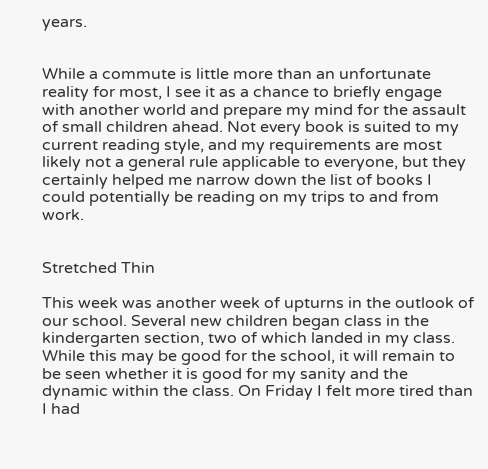years.


While a commute is little more than an unfortunate reality for most, I see it as a chance to briefly engage with another world and prepare my mind for the assault of small children ahead. Not every book is suited to my current reading style, and my requirements are most likely not a general rule applicable to everyone, but they certainly helped me narrow down the list of books I could potentially be reading on my trips to and from work.


Stretched Thin

This week was another week of upturns in the outlook of our school. Several new children began class in the kindergarten section, two of which landed in my class. While this may be good for the school, it will remain to be seen whether it is good for my sanity and the dynamic within the class. On Friday I felt more tired than I had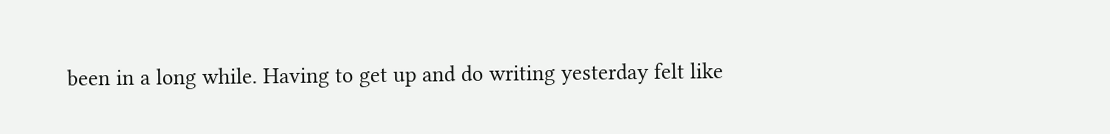been in a long while. Having to get up and do writing yesterday felt like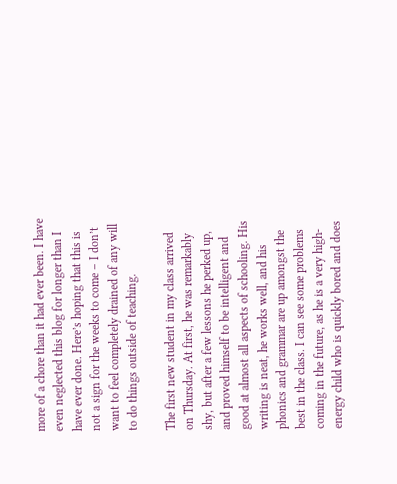more of a chore than it had ever been. I have even neglected this blog for longer than I have ever done. Here’s hoping that this is not a sign for the weeks to come – I don’t want to feel completely drained of any will to do things outside of teaching.

The first new student in my class arrived on Thursday. At first, he was remarkably shy, but after a few lessons he perked up, and proved himself to be intelligent and good at almost all aspects of schooling. His writing is neat, he works well, and his phonics and grammar are up amongst the best in the class. I can see some problems coming in the future, as he is a very high-energy child who is quickly bored and does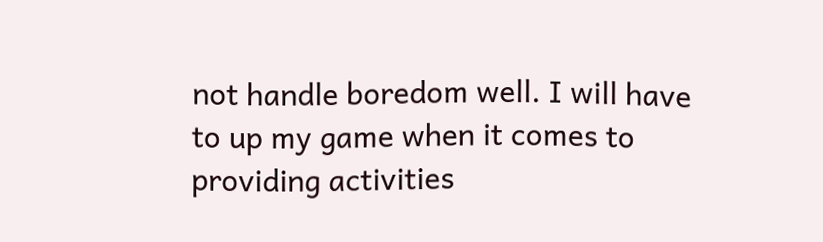not handle boredom well. I will have to up my game when it comes to providing activities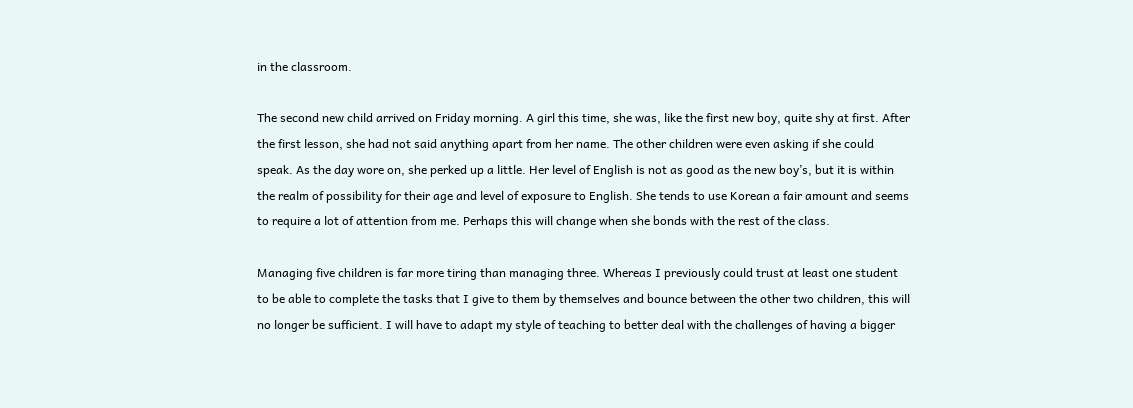in the classroom.

The second new child arrived on Friday morning. A girl this time, she was, like the first new boy, quite shy at first. After the first lesson, she had not said anything apart from her name. The other children were even asking if she could speak. As the day wore on, she perked up a little. Her level of English is not as good as the new boy’s, but it is within the realm of possibility for their age and level of exposure to English. She tends to use Korean a fair amount and seems to require a lot of attention from me. Perhaps this will change when she bonds with the rest of the class.

Managing five children is far more tiring than managing three. Whereas I previously could trust at least one student to be able to complete the tasks that I give to them by themselves and bounce between the other two children, this will no longer be sufficient. I will have to adapt my style of teaching to better deal with the challenges of having a bigger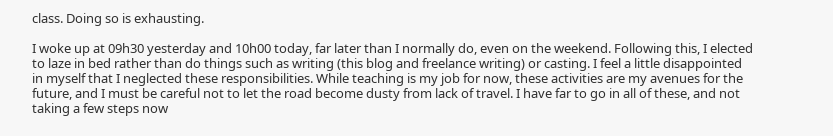class. Doing so is exhausting.

I woke up at 09h30 yesterday and 10h00 today, far later than I normally do, even on the weekend. Following this, I elected to laze in bed rather than do things such as writing (this blog and freelance writing) or casting. I feel a little disappointed in myself that I neglected these responsibilities. While teaching is my job for now, these activities are my avenues for the future, and I must be careful not to let the road become dusty from lack of travel. I have far to go in all of these, and not taking a few steps now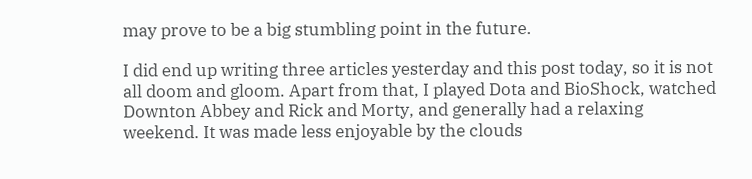may prove to be a big stumbling point in the future.

I did end up writing three articles yesterday and this post today, so it is not all doom and gloom. Apart from that, I played Dota and BioShock, watched Downton Abbey and Rick and Morty, and generally had a relaxing weekend. It was made less enjoyable by the clouds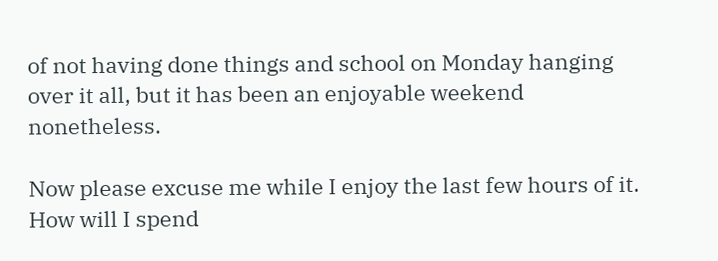of not having done things and school on Monday hanging over it all, but it has been an enjoyable weekend nonetheless.

Now please excuse me while I enjoy the last few hours of it. How will I spend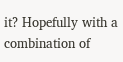it? Hopefully with a combination of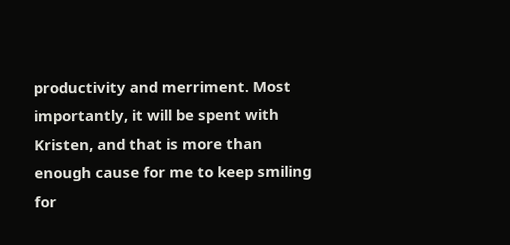productivity and merriment. Most importantly, it will be spent with Kristen, and that is more than enough cause for me to keep smiling for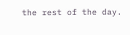the rest of the day.